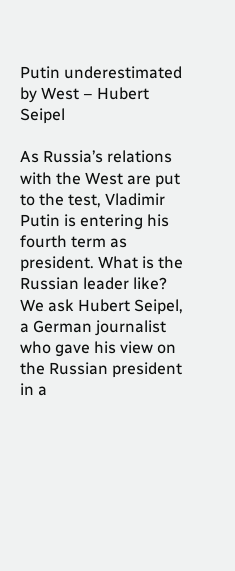Putin underestimated by West – Hubert Seipel

As Russia’s relations with the West are put to the test, Vladimir Putin is entering his fourth term as president. What is the Russian leader like? We ask Hubert Seipel, a German journalist who gave his view on the Russian president in a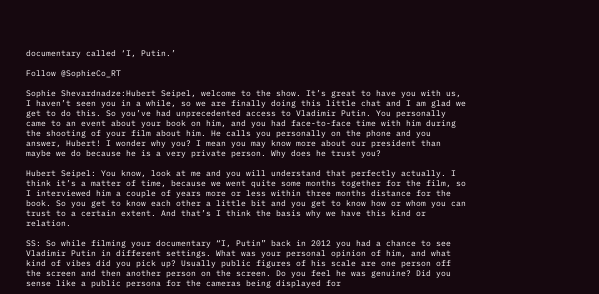documentary called ‘I, Putin.’

Follow @SophieCo_RT

Sophie Shevardnadze:Hubert Seipel, welcome to the show. It’s great to have you with us, I haven’t seen you in a while, so we are finally doing this little chat and I am glad we get to do this. So you’ve had unprecedented access to Vladimir Putin. You personally came to an event about your book on him, and you had face-to-face time with him during the shooting of your film about him. He calls you personally on the phone and you answer, Hubert! I wonder why you? I mean you may know more about our president than maybe we do because he is a very private person. Why does he trust you?

Hubert Seipel: You know, look at me and you will understand that perfectly actually. I think it’s a matter of time, because we went quite some months together for the film, so I interviewed him a couple of years more or less within three months distance for the book. So you get to know each other a little bit and you get to know how or whom you can trust to a certain extent. And that’s I think the basis why we have this kind or relation.

SS: So while filming your documentary “I, Putin” back in 2012 you had a chance to see Vladimir Putin in different settings. What was your personal opinion of him, and what kind of vibes did you pick up? Usually public figures of his scale are one person off the screen and then another person on the screen. Do you feel he was genuine? Did you sense like a public persona for the cameras being displayed for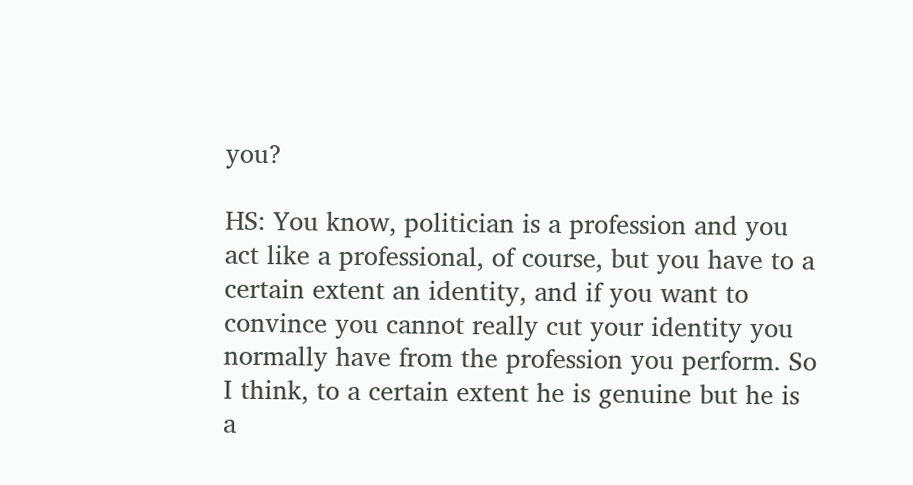you?

HS: You know, politician is a profession and you act like a professional, of course, but you have to a certain extent an identity, and if you want to convince you cannot really cut your identity you normally have from the profession you perform. So I think, to a certain extent he is genuine but he is a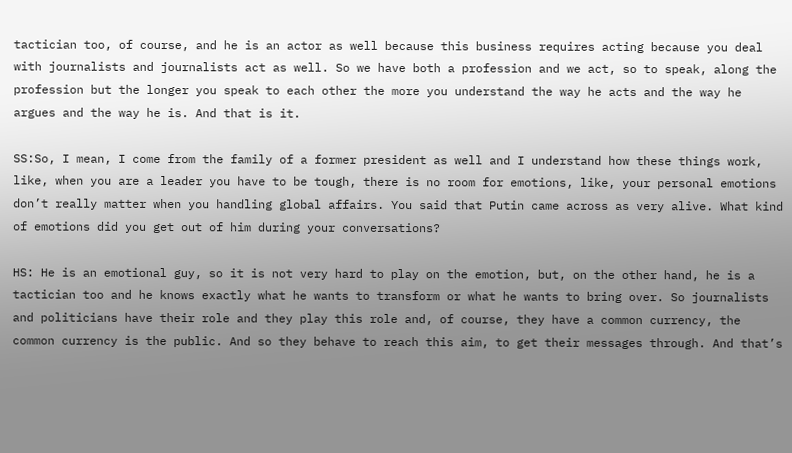tactician too, of course, and he is an actor as well because this business requires acting because you deal with journalists and journalists act as well. So we have both a profession and we act, so to speak, along the profession but the longer you speak to each other the more you understand the way he acts and the way he argues and the way he is. And that is it.

SS:So, I mean, I come from the family of a former president as well and I understand how these things work, like, when you are a leader you have to be tough, there is no room for emotions, like, your personal emotions don’t really matter when you handling global affairs. You said that Putin came across as very alive. What kind of emotions did you get out of him during your conversations?

HS: He is an emotional guy, so it is not very hard to play on the emotion, but, on the other hand, he is a tactician too and he knows exactly what he wants to transform or what he wants to bring over. So journalists and politicians have their role and they play this role and, of course, they have a common currency, the common currency is the public. And so they behave to reach this aim, to get their messages through. And that’s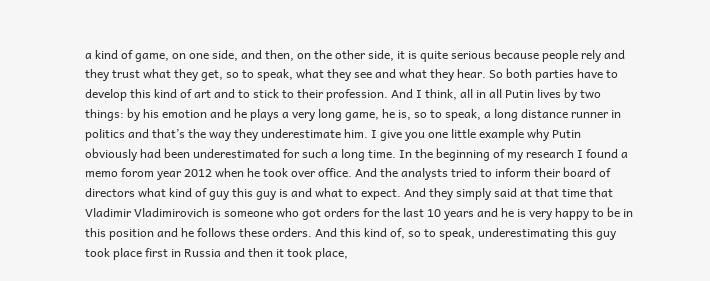a kind of game, on one side, and then, on the other side, it is quite serious because people rely and they trust what they get, so to speak, what they see and what they hear. So both parties have to develop this kind of art and to stick to their profession. And I think, all in all Putin lives by two things: by his emotion and he plays a very long game, he is, so to speak, a long distance runner in politics and that’s the way they underestimate him. I give you one little example why Putin obviously had been underestimated for such a long time. In the beginning of my research I found a memo forom year 2012 when he took over office. And the analysts tried to inform their board of directors what kind of guy this guy is and what to expect. And they simply said at that time that Vladimir Vladimirovich is someone who got orders for the last 10 years and he is very happy to be in this position and he follows these orders. And this kind of, so to speak, underestimating this guy took place first in Russia and then it took place,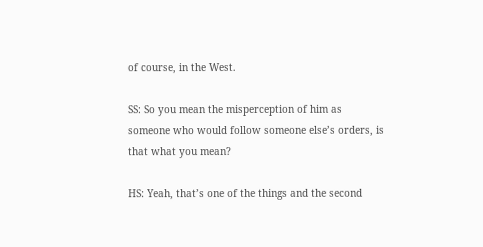of course, in the West.

SS: So you mean the misperception of him as someone who would follow someone else’s orders, is that what you mean?

HS: Yeah, that’s one of the things and the second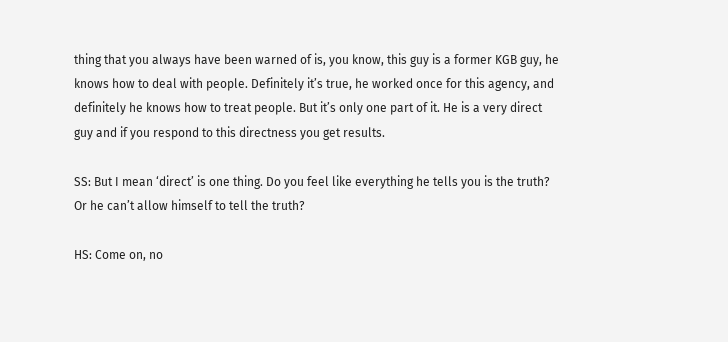thing that you always have been warned of is, you know, this guy is a former KGB guy, he knows how to deal with people. Definitely it’s true, he worked once for this agency, and definitely he knows how to treat people. But it’s only one part of it. He is a very direct guy and if you respond to this directness you get results.

SS: But I mean ‘direct’ is one thing. Do you feel like everything he tells you is the truth? Or he can’t allow himself to tell the truth?

HS: Come on, no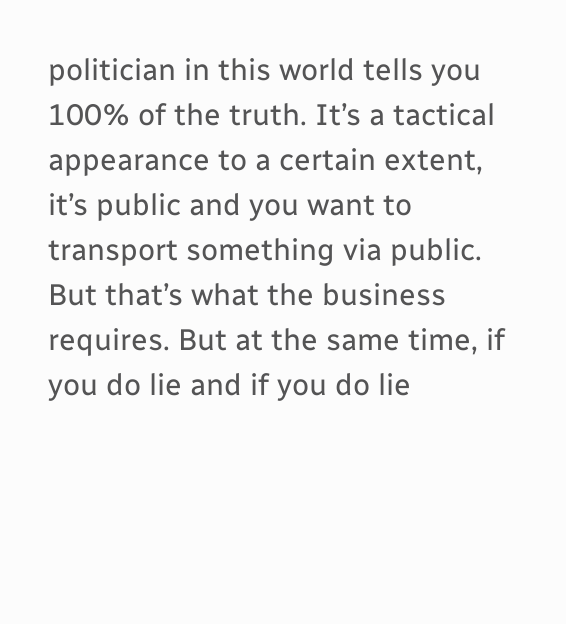politician in this world tells you 100% of the truth. It’s a tactical appearance to a certain extent, it’s public and you want to transport something via public. But that’s what the business requires. But at the same time, if you do lie and if you do lie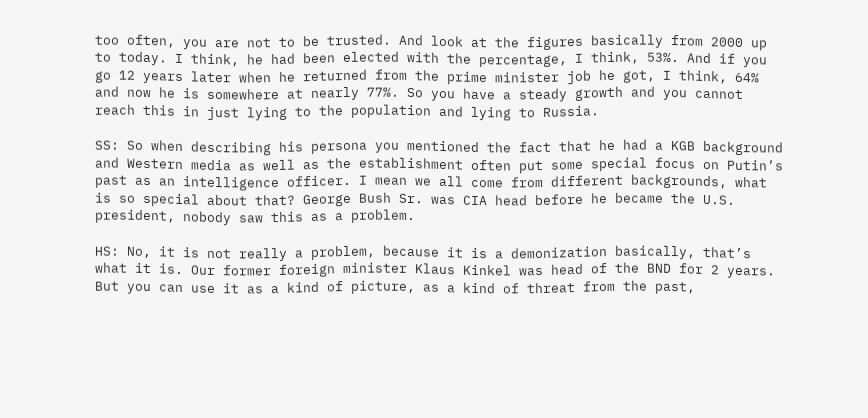too often, you are not to be trusted. And look at the figures basically from 2000 up to today. I think, he had been elected with the percentage, I think, 53%. And if you go 12 years later when he returned from the prime minister job he got, I think, 64% and now he is somewhere at nearly 77%. So you have a steady growth and you cannot reach this in just lying to the population and lying to Russia.

SS: So when describing his persona you mentioned the fact that he had a KGB background and Western media as well as the establishment often put some special focus on Putin’s past as an intelligence officer. I mean we all come from different backgrounds, what is so special about that? George Bush Sr. was CIA head before he became the U.S. president, nobody saw this as a problem.

HS: No, it is not really a problem, because it is a demonization basically, that’s what it is. Our former foreign minister Klaus Kinkel was head of the BND for 2 years. But you can use it as a kind of picture, as a kind of threat from the past,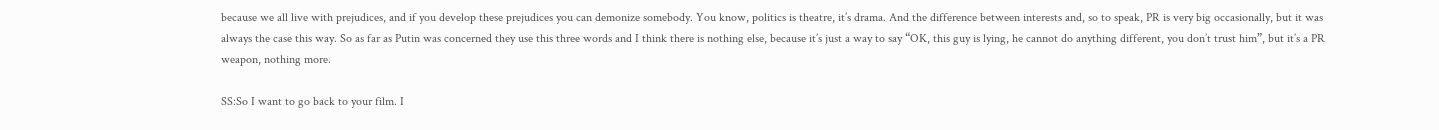because we all live with prejudices, and if you develop these prejudices you can demonize somebody. You know, politics is theatre, it’s drama. And the difference between interests and, so to speak, PR is very big occasionally, but it was always the case this way. So as far as Putin was concerned they use this three words and I think there is nothing else, because it’s just a way to say “OK, this guy is lying, he cannot do anything different, you don’t trust him”, but it’s a PR weapon, nothing more.

SS:So I want to go back to your film. I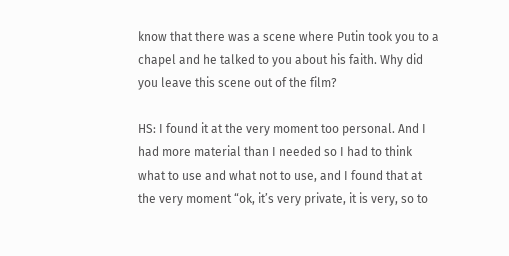know that there was a scene where Putin took you to a chapel and he talked to you about his faith. Why did you leave this scene out of the film?

HS: I found it at the very moment too personal. And I had more material than I needed so I had to think what to use and what not to use, and I found that at the very moment “ok, it’s very private, it is very, so to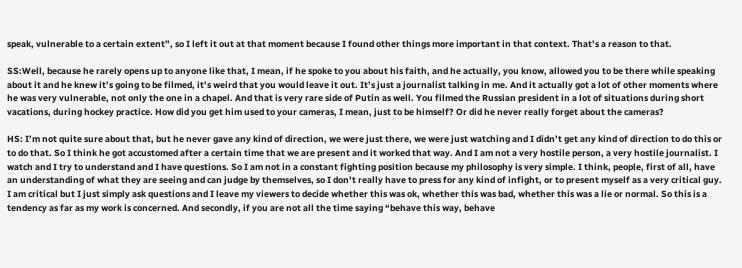speak, vulnerable to a certain extent”, so I left it out at that moment because I found other things more important in that context. That’s a reason to that.

SS:Well, because he rarely opens up to anyone like that, I mean, if he spoke to you about his faith, and he actually, you know, allowed you to be there while speaking about it and he knew it’s going to be filmed, it’s weird that you would leave it out. It’s just a journalist talking in me. And it actually got a lot of other moments where he was very vulnerable, not only the one in a chapel. And that is very rare side of Putin as well. You filmed the Russian president in a lot of situations during short vacations, during hockey practice. How did you get him used to your cameras, I mean, just to be himself? Or did he never really forget about the cameras?

HS: I’m not quite sure about that, but he never gave any kind of direction, we were just there, we were just watching and I didn’t get any kind of direction to do this or to do that. So I think he got accustomed after a certain time that we are present and it worked that way. And I am not a very hostile person, a very hostile journalist. I watch and I try to understand and I have questions. So I am not in a constant fighting position because my philosophy is very simple. I think, people, first of all, have an understanding of what they are seeing and can judge by themselves, so I don’t really have to press for any kind of infight, or to present myself as a very critical guy. I am critical but I just simply ask questions and I leave my viewers to decide whether this was ok, whether this was bad, whether this was a lie or normal. So this is a tendency as far as my work is concerned. And secondly, if you are not all the time saying “behave this way, behave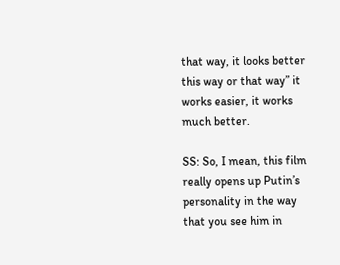that way, it looks better this way or that way” it works easier, it works much better.

SS: So, I mean, this film really opens up Putin’s personality in the way that you see him in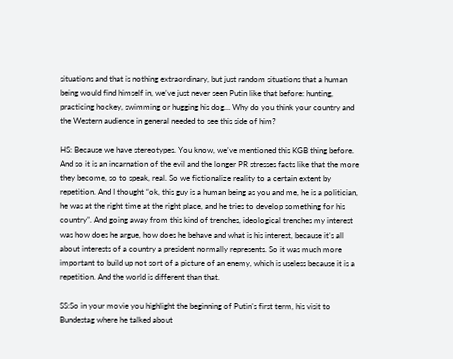situations and that is nothing extraordinary, but just random situations that a human being would find himself in, we’ve just never seen Putin like that before: hunting, practicing hockey, swimming or hugging his dog… Why do you think your country and the Western audience in general needed to see this side of him?

HS: Because we have stereotypes. You know, we’ve mentioned this KGB thing before. And so it is an incarnation of the evil and the longer PR stresses facts like that the more they become, so to speak, real. So we fictionalize reality to a certain extent by repetition. And I thought “ok, this guy is a human being as you and me, he is a politician, he was at the right time at the right place, and he tries to develop something for his country”. And going away from this kind of trenches, ideological trenches my interest was how does he argue, how does he behave and what is his interest, because it’s all about interests of a country a president normally represents. So it was much more important to build up not sort of a picture of an enemy, which is useless because it is a repetition. And the world is different than that.

SS:So in your movie you highlight the beginning of Putin’s first term, his visit to Bundestag where he talked about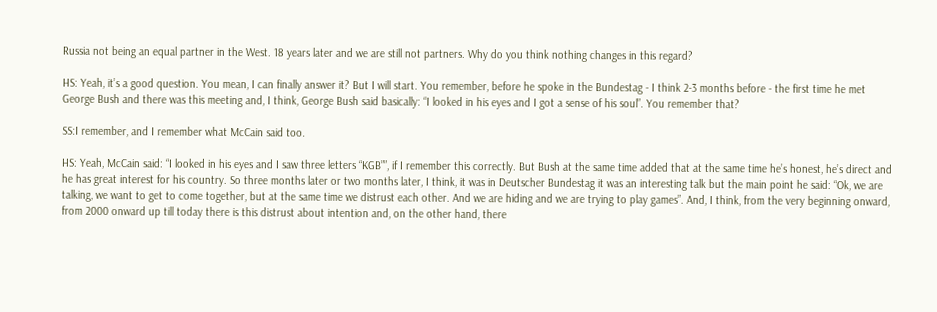Russia not being an equal partner in the West. 18 years later and we are still not partners. Why do you think nothing changes in this regard?

HS: Yeah, it’s a good question. You mean, I can finally answer it? But I will start. You remember, before he spoke in the Bundestag - I think 2-3 months before - the first time he met George Bush and there was this meeting and, I think, George Bush said basically: “I looked in his eyes and I got a sense of his soul”. You remember that?

SS:I remember, and I remember what McCain said too.

HS: Yeah, McCain said: “I looked in his eyes and I saw three letters “KGB””, if I remember this correctly. But Bush at the same time added that at the same time he’s honest, he’s direct and he has great interest for his country. So three months later or two months later, I think, it was in Deutscher Bundestag it was an interesting talk but the main point he said: “Ok, we are talking, we want to get to come together, but at the same time we distrust each other. And we are hiding and we are trying to play games”. And, I think, from the very beginning onward, from 2000 onward up till today there is this distrust about intention and, on the other hand, there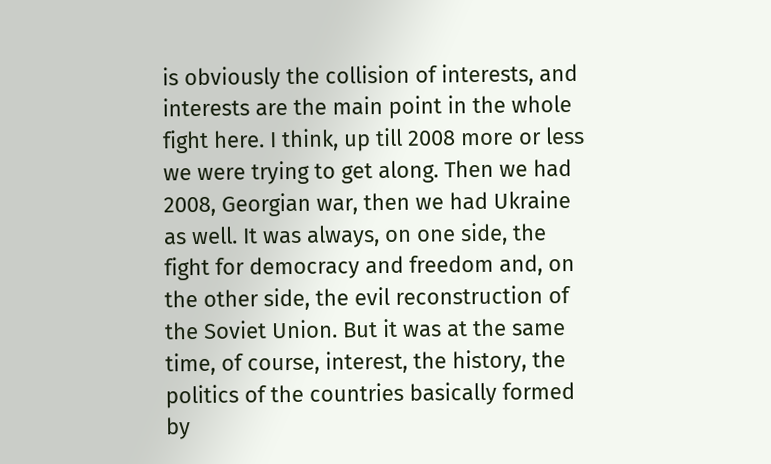is obviously the collision of interests, and interests are the main point in the whole fight here. I think, up till 2008 more or less we were trying to get along. Then we had 2008, Georgian war, then we had Ukraine as well. It was always, on one side, the fight for democracy and freedom and, on the other side, the evil reconstruction of the Soviet Union. But it was at the same time, of course, interest, the history, the politics of the countries basically formed by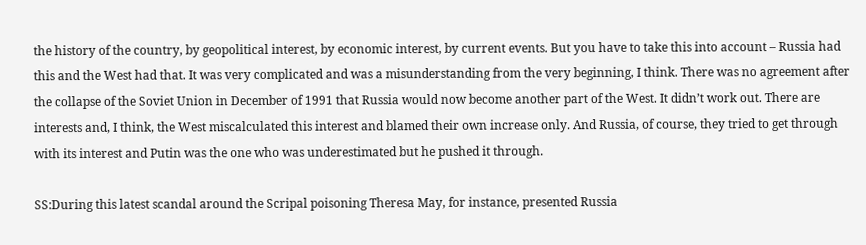the history of the country, by geopolitical interest, by economic interest, by current events. But you have to take this into account – Russia had this and the West had that. It was very complicated and was a misunderstanding from the very beginning, I think. There was no agreement after the collapse of the Soviet Union in December of 1991 that Russia would now become another part of the West. It didn’t work out. There are interests and, I think, the West miscalculated this interest and blamed their own increase only. And Russia, of course, they tried to get through with its interest and Putin was the one who was underestimated but he pushed it through.

SS:During this latest scandal around the Scripal poisoning Theresa May, for instance, presented Russia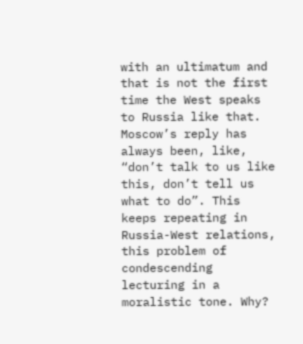with an ultimatum and that is not the first time the West speaks to Russia like that. Moscow’s reply has always been, like, “don’t talk to us like this, don’t tell us what to do”. This keeps repeating in Russia-West relations, this problem of condescending lecturing in a moralistic tone. Why?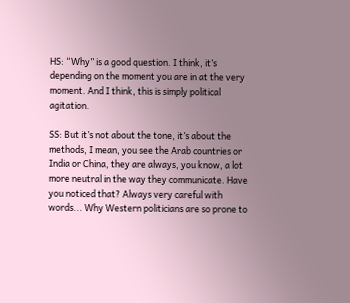HS: “Why” is a good question. I think, it’s depending on the moment you are in at the very moment. And I think, this is simply political agitation.

SS: But it’s not about the tone, it’s about the methods, I mean, you see the Arab countries or India or China, they are always, you know, a lot more neutral in the way they communicate. Have you noticed that? Always very careful with words... Why Western politicians are so prone to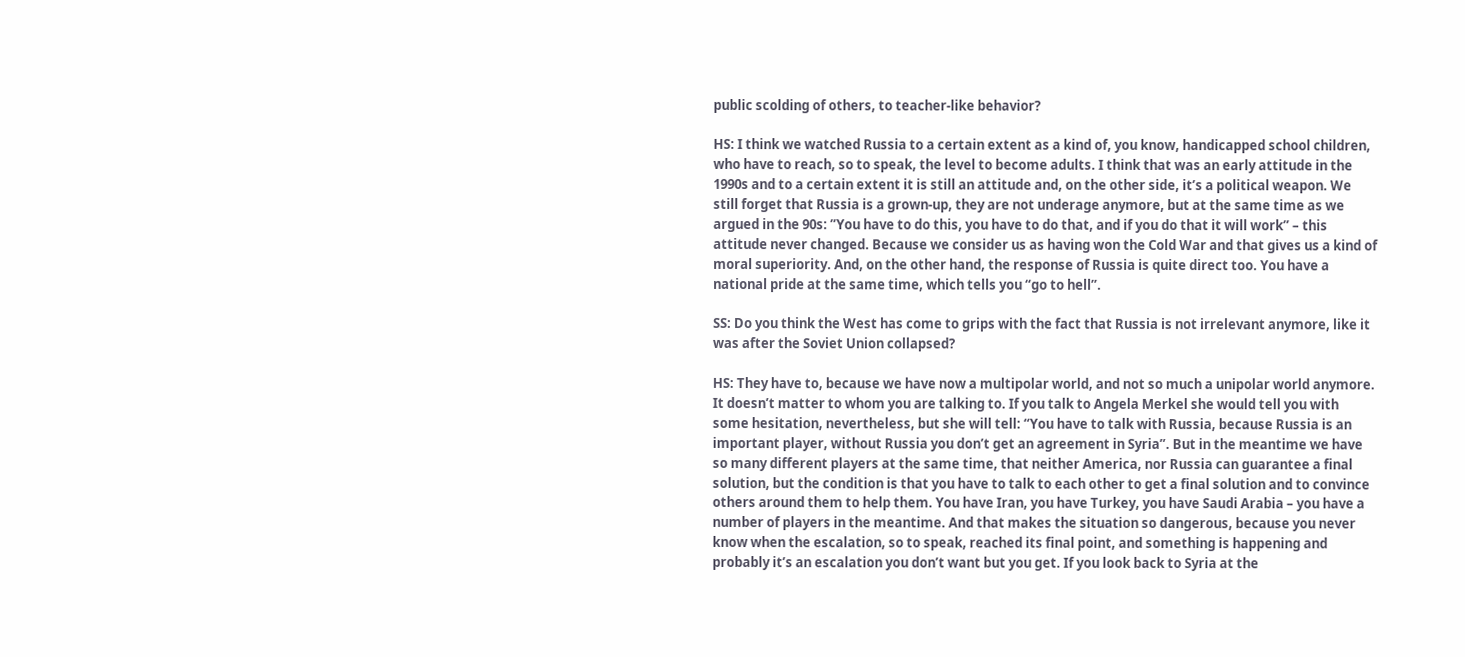public scolding of others, to teacher-like behavior?

HS: I think we watched Russia to a certain extent as a kind of, you know, handicapped school children, who have to reach, so to speak, the level to become adults. I think that was an early attitude in the 1990s and to a certain extent it is still an attitude and, on the other side, it’s a political weapon. We still forget that Russia is a grown-up, they are not underage anymore, but at the same time as we argued in the 90s: ”You have to do this, you have to do that, and if you do that it will work” – this attitude never changed. Because we consider us as having won the Cold War and that gives us a kind of moral superiority. And, on the other hand, the response of Russia is quite direct too. You have a national pride at the same time, which tells you “go to hell”.

SS: Do you think the West has come to grips with the fact that Russia is not irrelevant anymore, like it was after the Soviet Union collapsed?

HS: They have to, because we have now a multipolar world, and not so much a unipolar world anymore. It doesn’t matter to whom you are talking to. If you talk to Angela Merkel she would tell you with some hesitation, nevertheless, but she will tell: “You have to talk with Russia, because Russia is an important player, without Russia you don’t get an agreement in Syria”. But in the meantime we have so many different players at the same time, that neither America, nor Russia can guarantee a final solution, but the condition is that you have to talk to each other to get a final solution and to convince others around them to help them. You have Iran, you have Turkey, you have Saudi Arabia – you have a number of players in the meantime. And that makes the situation so dangerous, because you never know when the escalation, so to speak, reached its final point, and something is happening and probably it’s an escalation you don’t want but you get. If you look back to Syria at the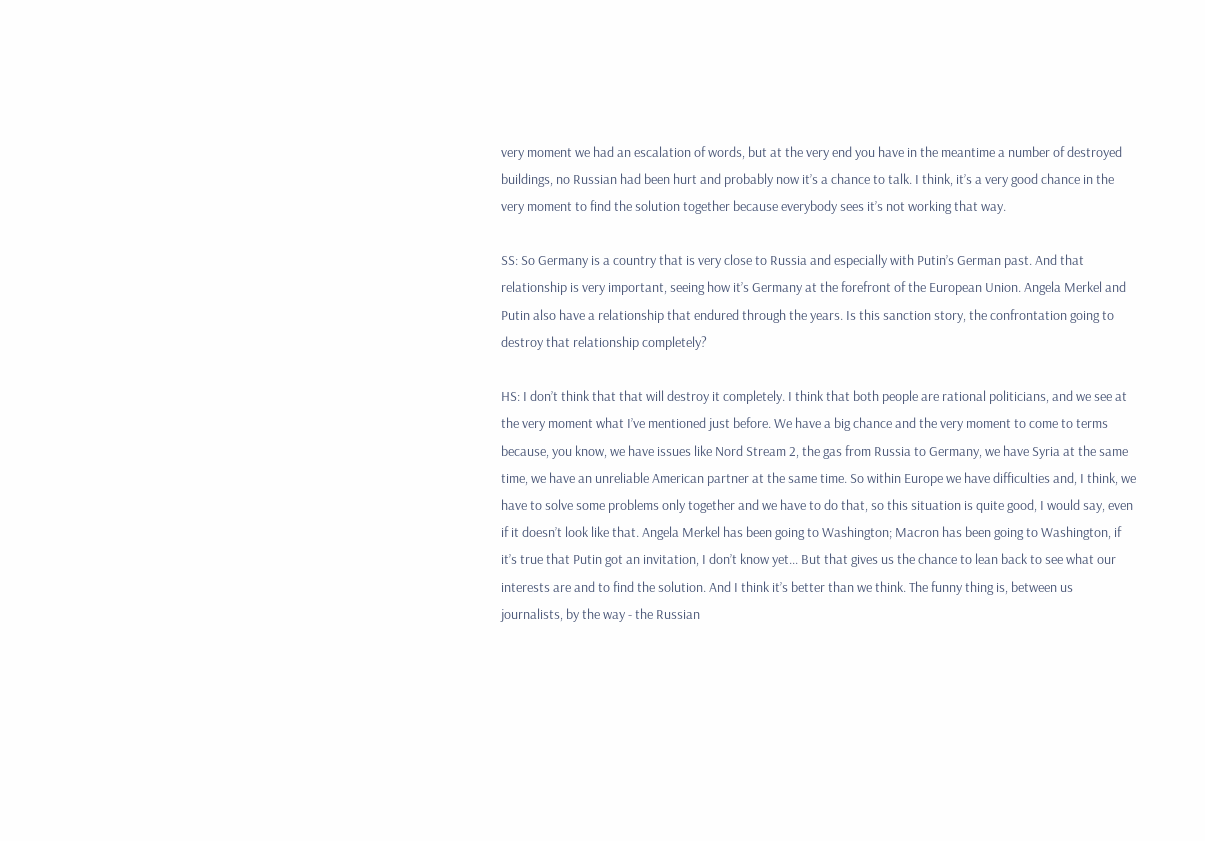very moment we had an escalation of words, but at the very end you have in the meantime a number of destroyed buildings, no Russian had been hurt and probably now it’s a chance to talk. I think, it’s a very good chance in the very moment to find the solution together because everybody sees it’s not working that way.

SS: So Germany is a country that is very close to Russia and especially with Putin’s German past. And that relationship is very important, seeing how it’s Germany at the forefront of the European Union. Angela Merkel and Putin also have a relationship that endured through the years. Is this sanction story, the confrontation going to destroy that relationship completely?

HS: I don’t think that that will destroy it completely. I think that both people are rational politicians, and we see at the very moment what I’ve mentioned just before. We have a big chance and the very moment to come to terms because, you know, we have issues like Nord Stream 2, the gas from Russia to Germany, we have Syria at the same time, we have an unreliable American partner at the same time. So within Europe we have difficulties and, I think, we have to solve some problems only together and we have to do that, so this situation is quite good, I would say, even if it doesn’t look like that. Angela Merkel has been going to Washington; Macron has been going to Washington, if it’s true that Putin got an invitation, I don’t know yet... But that gives us the chance to lean back to see what our interests are and to find the solution. And I think it’s better than we think. The funny thing is, between us journalists, by the way - the Russian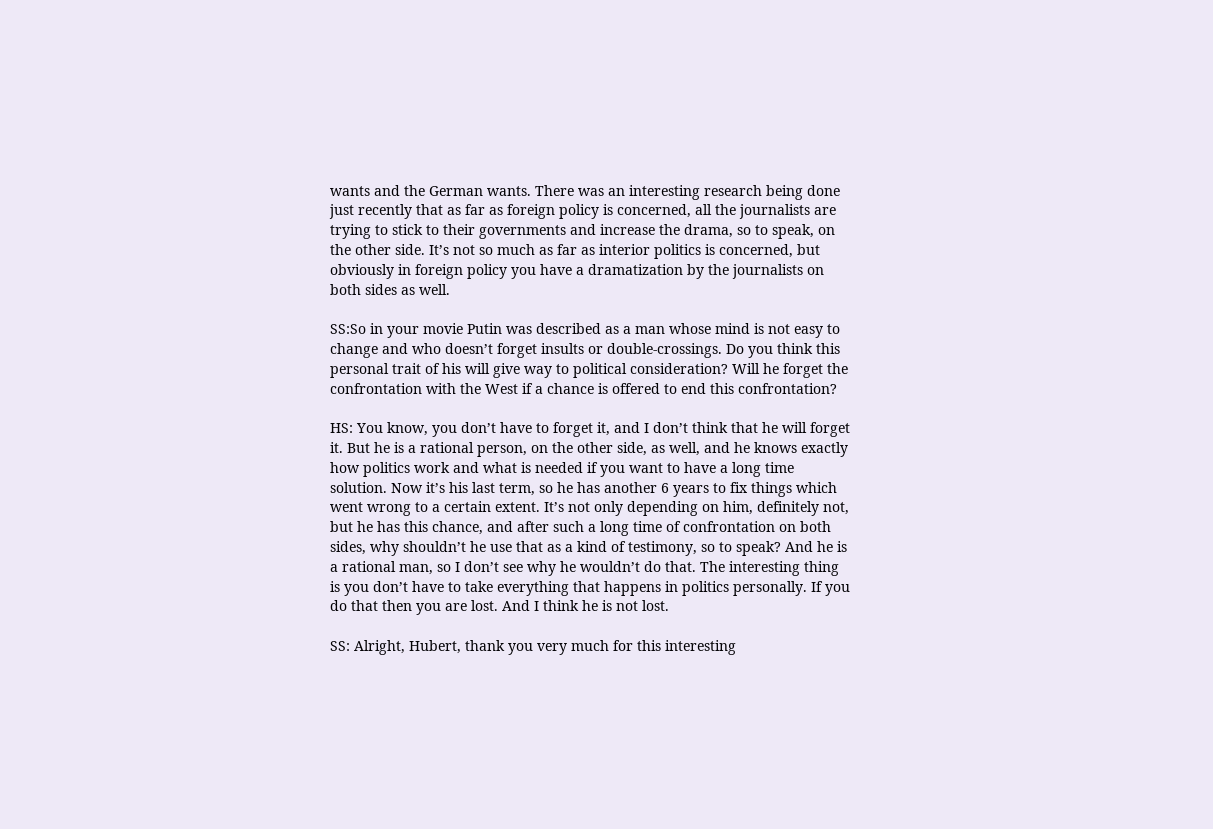wants and the German wants. There was an interesting research being done just recently that as far as foreign policy is concerned, all the journalists are trying to stick to their governments and increase the drama, so to speak, on the other side. It’s not so much as far as interior politics is concerned, but obviously in foreign policy you have a dramatization by the journalists on both sides as well.

SS:So in your movie Putin was described as a man whose mind is not easy to change and who doesn’t forget insults or double-crossings. Do you think this personal trait of his will give way to political consideration? Will he forget the confrontation with the West if a chance is offered to end this confrontation?

HS: You know, you don’t have to forget it, and I don’t think that he will forget it. But he is a rational person, on the other side, as well, and he knows exactly how politics work and what is needed if you want to have a long time solution. Now it’s his last term, so he has another 6 years to fix things which went wrong to a certain extent. It’s not only depending on him, definitely not, but he has this chance, and after such a long time of confrontation on both sides, why shouldn’t he use that as a kind of testimony, so to speak? And he is a rational man, so I don’t see why he wouldn’t do that. The interesting thing is you don’t have to take everything that happens in politics personally. If you do that then you are lost. And I think he is not lost.

SS: Alright, Hubert, thank you very much for this interesting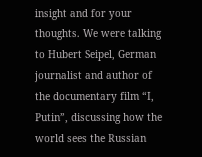insight and for your thoughts. We were talking to Hubert Seipel, German journalist and author of the documentary film “I, Putin”, discussing how the world sees the Russian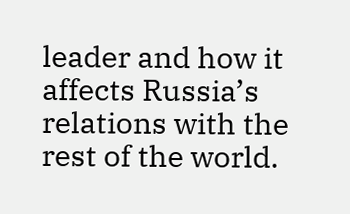leader and how it affects Russia’s relations with the rest of the world.